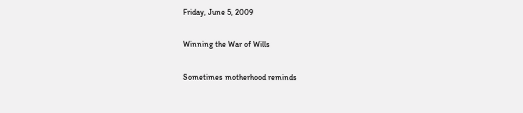Friday, June 5, 2009

Winning the War of Wills

Sometimes motherhood reminds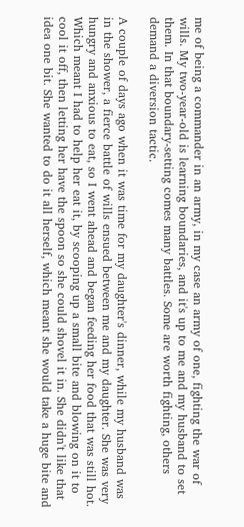me of being a commander in an army, in my case an army of one, fighting the war of wills. My two-year-old is learning boundaries, and it's up to me and my husband to set them. In that boundary-setting comes many battles. Some are worth fighting, others demand a diversion tactic.

A couple of days ago when it was time for my daughter's dinner, while my husband was in the shower, a fierce battle of wills ensued between me and my daughter. She was very hungry and anxious to eat, so I went ahead and began feeding her food that was still hot. Which meant I had to help her eat it, by scooping up a small bite and blowing on it to cool it off, then letting her have the spoon so she could shovel it in. She didn't like that idea one bit. She wanted to do it all herself, which meant she would take a huge bite and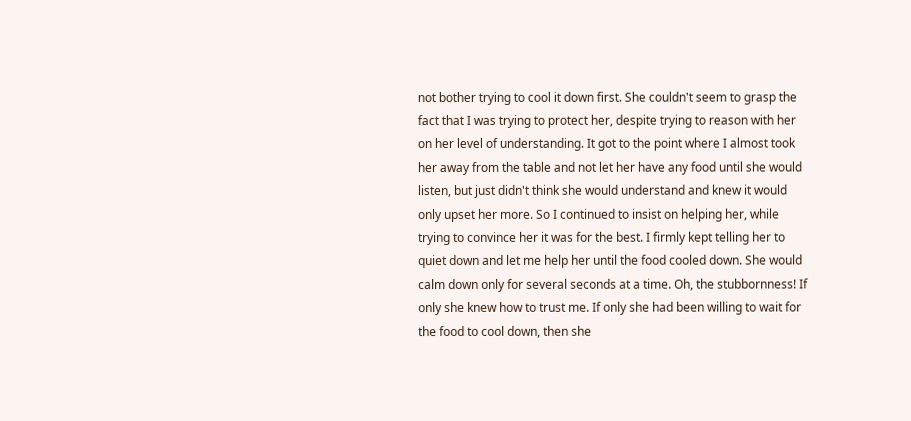not bother trying to cool it down first. She couldn't seem to grasp the fact that I was trying to protect her, despite trying to reason with her on her level of understanding. It got to the point where I almost took her away from the table and not let her have any food until she would listen, but just didn't think she would understand and knew it would only upset her more. So I continued to insist on helping her, while trying to convince her it was for the best. I firmly kept telling her to quiet down and let me help her until the food cooled down. She would calm down only for several seconds at a time. Oh, the stubbornness! If only she knew how to trust me. If only she had been willing to wait for the food to cool down, then she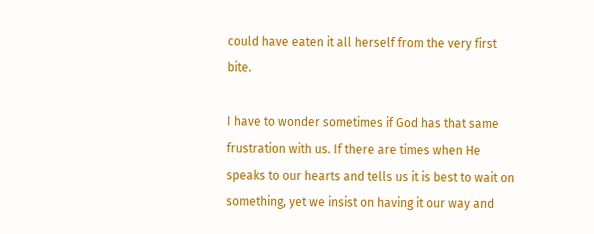could have eaten it all herself from the very first bite.

I have to wonder sometimes if God has that same frustration with us. If there are times when He speaks to our hearts and tells us it is best to wait on something, yet we insist on having it our way and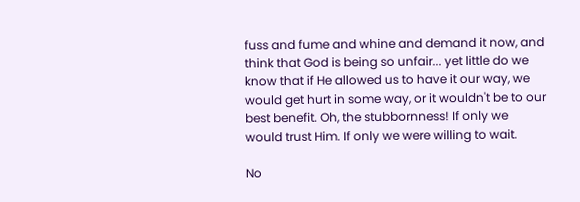fuss and fume and whine and demand it now, and think that God is being so unfair... yet little do we know that if He allowed us to have it our way, we would get hurt in some way, or it wouldn't be to our best benefit. Oh, the stubbornness! If only we would trust Him. If only we were willing to wait.

No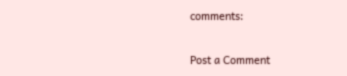comments:

Post a Comment